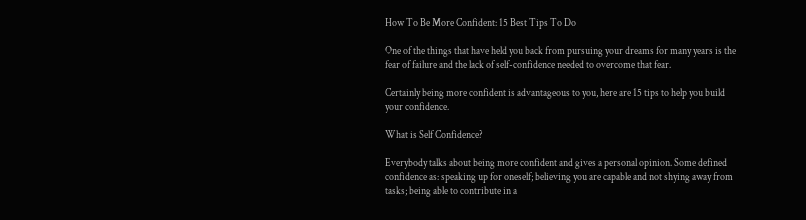How To Be More Confident: 15 Best Tips To Do

One of the things that have held you back from pursuing your dreams for many years is the fear of failure and the lack of self-confidence needed to overcome that fear.

Certainly being more confident is advantageous to you, here are 15 tips to help you build your confidence.

What is Self Confidence?

Everybody talks about being more confident and gives a personal opinion. Some defined confidence as: speaking up for oneself; believing you are capable and not shying away from tasks; being able to contribute in a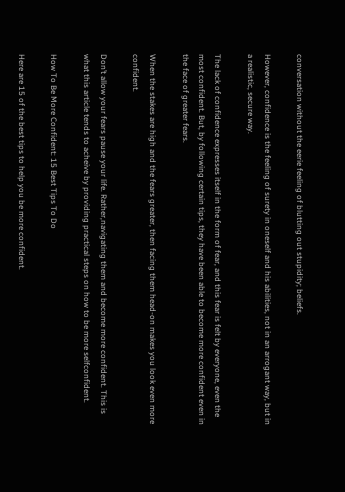conversation without the eerie feeling of blutting out stupidity; beliefs.

However, confidence is the feeling of surety in oneself and his abilities, not in an arrogant way, but in a realistic, secure way.

The lack of confidence expresses itself in the form of fear, and this fear is felt by everyone, even the most confident. But, by following certain tips, they have been able to become more confident even in the face of greater fears.

When the stakes are high and the fears greater, then facing them head-on makes you look even more confident.

Don’t allow your fears pause your life. Rather,navigating them and become more confident. This is what this article tends to acheive by providing practical steps on how to be more selfconfident.

How To Be More Confident: 15 Best Tips To Do

Here are 15 of the best tips to help you be more confident.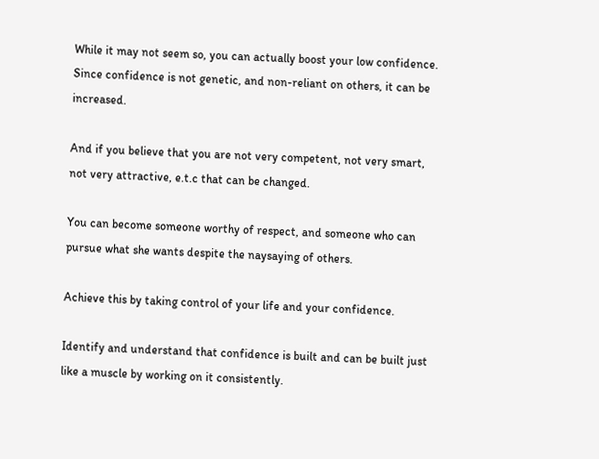While it may not seem so, you can actually boost your low confidence. Since confidence is not genetic, and non-reliant on others, it can be increased.

And if you believe that you are not very competent, not very smart, not very attractive, e.t.c that can be changed.

You can become someone worthy of respect, and someone who can pursue what she wants despite the naysaying of others.

Achieve this by taking control of your life and your confidence.

Identify and understand that confidence is built and can be built just like a muscle by working on it consistently.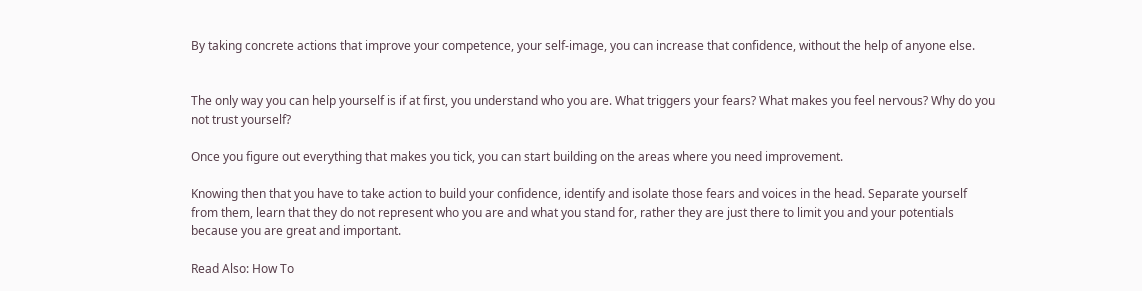By taking concrete actions that improve your competence, your self-image, you can increase that confidence, without the help of anyone else.


The only way you can help yourself is if at first, you understand who you are. What triggers your fears? What makes you feel nervous? Why do you not trust yourself?

Once you figure out everything that makes you tick, you can start building on the areas where you need improvement.

Knowing then that you have to take action to build your confidence, identify and isolate those fears and voices in the head. Separate yourself from them, learn that they do not represent who you are and what you stand for, rather they are just there to limit you and your potentials because you are great and important.

Read Also: How To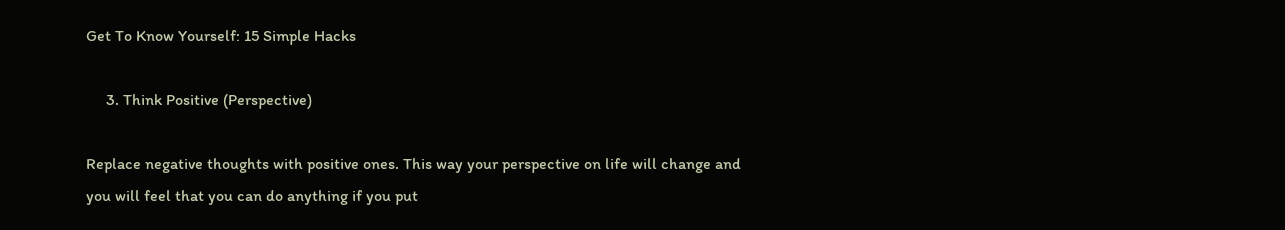Get To Know Yourself: 15 Simple Hacks

     3. Think Positive (Perspective)

Replace negative thoughts with positive ones. This way your perspective on life will change and you will feel that you can do anything if you put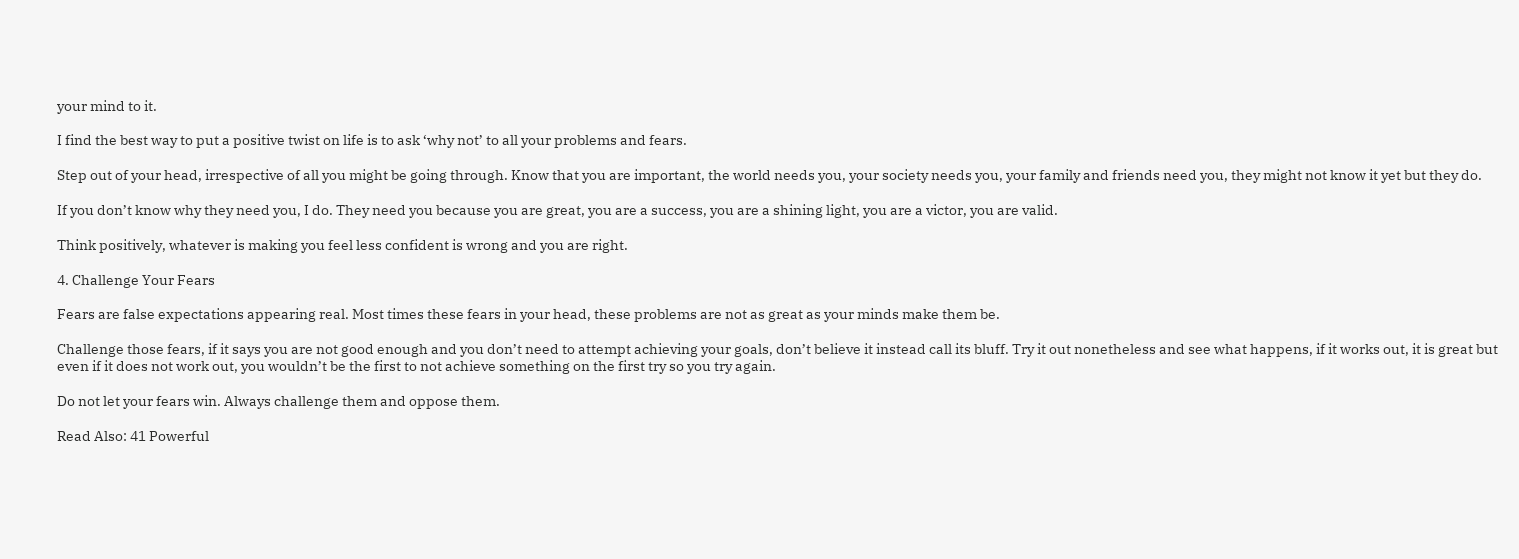your mind to it.

I find the best way to put a positive twist on life is to ask ‘why not’ to all your problems and fears.

Step out of your head, irrespective of all you might be going through. Know that you are important, the world needs you, your society needs you, your family and friends need you, they might not know it yet but they do.

If you don’t know why they need you, I do. They need you because you are great, you are a success, you are a shining light, you are a victor, you are valid.

Think positively, whatever is making you feel less confident is wrong and you are right.

4. Challenge Your Fears

Fears are false expectations appearing real. Most times these fears in your head, these problems are not as great as your minds make them be.

Challenge those fears, if it says you are not good enough and you don’t need to attempt achieving your goals, don’t believe it instead call its bluff. Try it out nonetheless and see what happens, if it works out, it is great but even if it does not work out, you wouldn’t be the first to not achieve something on the first try so you try again.

Do not let your fears win. Always challenge them and oppose them.

Read Also: 41 Powerful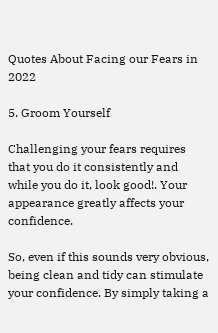Quotes About Facing our Fears in 2022

5. Groom Yourself

Challenging your fears requires that you do it consistently and while you do it, look good!. Your appearance greatly affects your confidence.

So, even if this sounds very obvious, being clean and tidy can stimulate your confidence. By simply taking a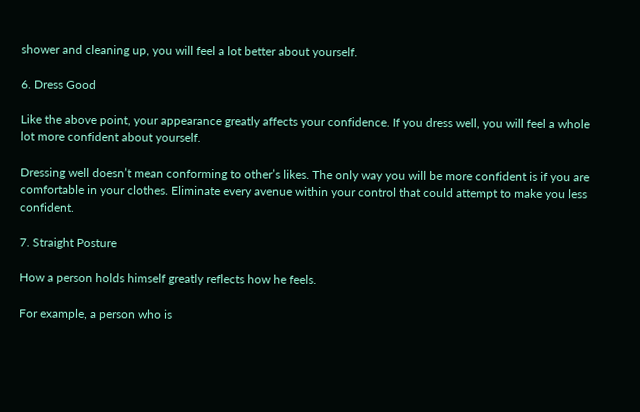shower and cleaning up, you will feel a lot better about yourself.

6. Dress Good

Like the above point, your appearance greatly affects your confidence. If you dress well, you will feel a whole lot more confident about yourself.

Dressing well doesn’t mean conforming to other’s likes. The only way you will be more confident is if you are comfortable in your clothes. Eliminate every avenue within your control that could attempt to make you less confident.

7. Straight Posture

How a person holds himself greatly reflects how he feels.

For example, a person who is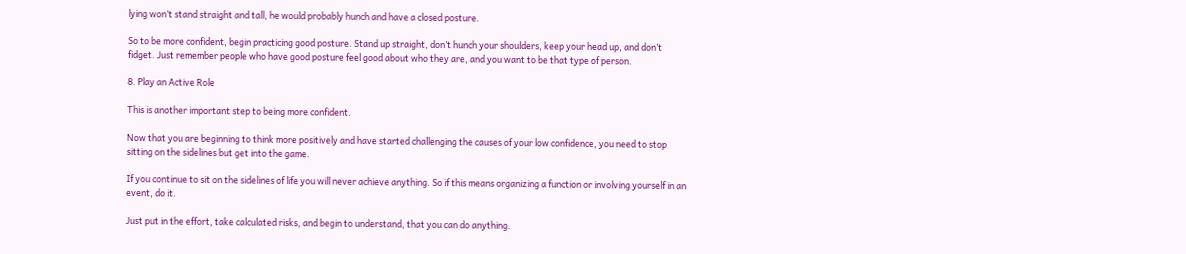lying won’t stand straight and tall, he would probably hunch and have a closed posture.

So to be more confident, begin practicing good posture. Stand up straight, don’t hunch your shoulders, keep your head up, and don’t fidget. Just remember people who have good posture feel good about who they are, and you want to be that type of person.

8. Play an Active Role

This is another important step to being more confident.

Now that you are beginning to think more positively and have started challenging the causes of your low confidence, you need to stop sitting on the sidelines but get into the game.

If you continue to sit on the sidelines of life you will never achieve anything. So if this means organizing a function or involving yourself in an event, do it.

Just put in the effort, take calculated risks, and begin to understand, that you can do anything.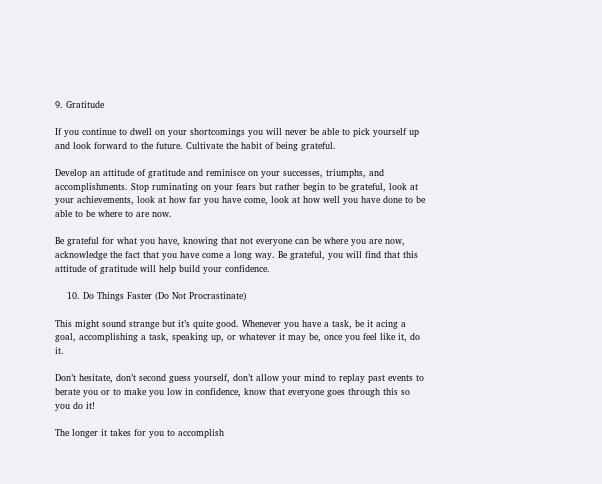9. Gratitude

If you continue to dwell on your shortcomings you will never be able to pick yourself up and look forward to the future. Cultivate the habit of being grateful.

Develop an attitude of gratitude and reminisce on your successes, triumphs, and accomplishments. Stop ruminating on your fears but rather begin to be grateful, look at your achievements, look at how far you have come, look at how well you have done to be able to be where to are now.

Be grateful for what you have, knowing that not everyone can be where you are now, acknowledge the fact that you have come a long way. Be grateful, you will find that this attitude of gratitude will help build your confidence.

    10. Do Things Faster (Do Not Procrastinate)

This might sound strange but it’s quite good. Whenever you have a task, be it acing a goal, accomplishing a task, speaking up, or whatever it may be, once you feel like it, do it.

Don’t hesitate, don’t second guess yourself, don’t allow your mind to replay past events to berate you or to make you low in confidence, know that everyone goes through this so you do it!

The longer it takes for you to accomplish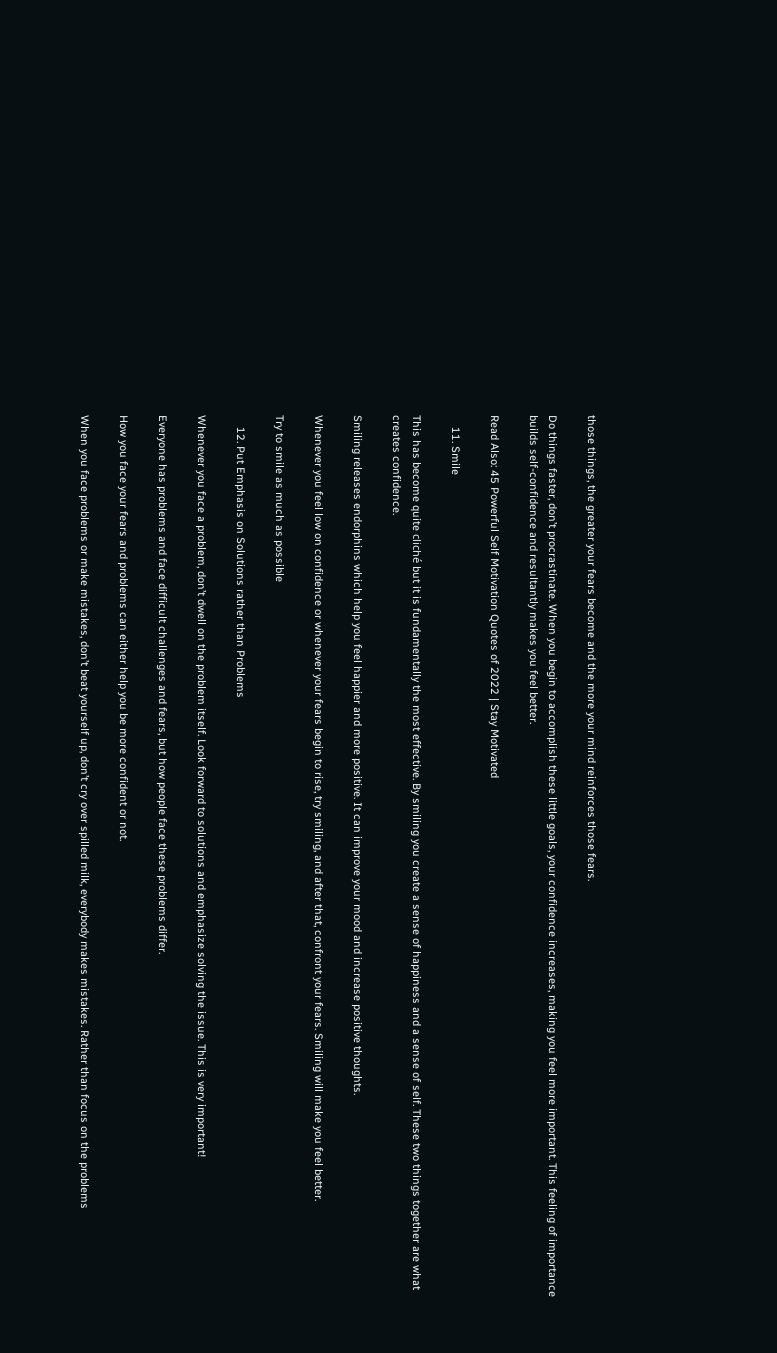those things, the greater your fears become and the more your mind reinforces those fears.

Do things faster, don’t procrastinate. When you begin to accomplish these little goals, your confidence increases, making you feel more important. This feeling of importance builds self-confidence and resultantly makes you feel better.

Read Also: 45 Powerful Self Motivation Quotes of 2022 | Stay Motivated

    11. Smile

This has become quite cliché but it is fundamentally the most effective. By smiling you create a sense of happiness and a sense of self. These two things together are what creates confidence.

Smiling releases endorphins which help you feel happier and more positive. It can improve your mood and increase positive thoughts.

Whenever you feel low on confidence or whenever your fears begin to rise, try smiling, and after that, confront your fears. Smiling will make you feel better.

Try to smile as much as possible

    12. Put Emphasis on Solutions rather than Problems

Whenever you face a problem, don’t dwell on the problem itself. Look forward to solutions and emphasize solving the issue. This is very important!

Everyone has problems and face difficult challenges and fears, but how people face these problems differ.

How you face your fears and problems can either help you be more confident or not.

When you face problems or make mistakes, don’t beat yourself up, don’t cry over spilled milk, everybody makes mistakes. Rather than focus on the problems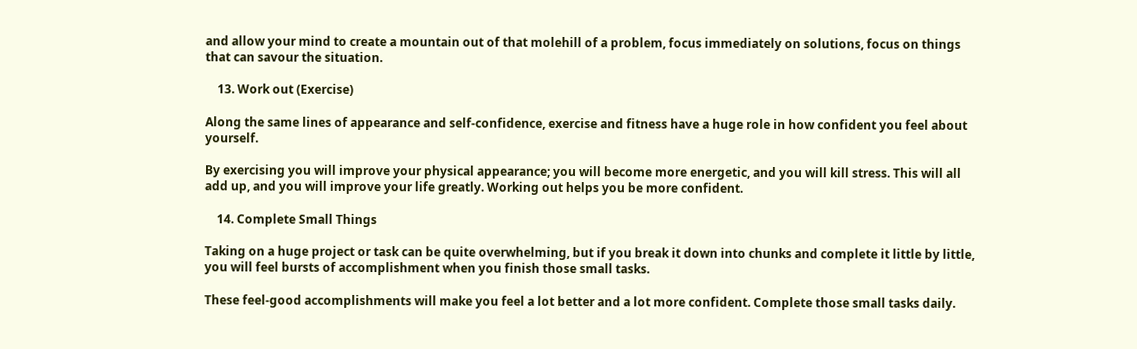and allow your mind to create a mountain out of that molehill of a problem, focus immediately on solutions, focus on things that can savour the situation.

    13. Work out (Exercise)

Along the same lines of appearance and self-confidence, exercise and fitness have a huge role in how confident you feel about yourself.

By exercising you will improve your physical appearance; you will become more energetic, and you will kill stress. This will all add up, and you will improve your life greatly. Working out helps you be more confident.

    14. Complete Small Things

Taking on a huge project or task can be quite overwhelming, but if you break it down into chunks and complete it little by little, you will feel bursts of accomplishment when you finish those small tasks.

These feel-good accomplishments will make you feel a lot better and a lot more confident. Complete those small tasks daily.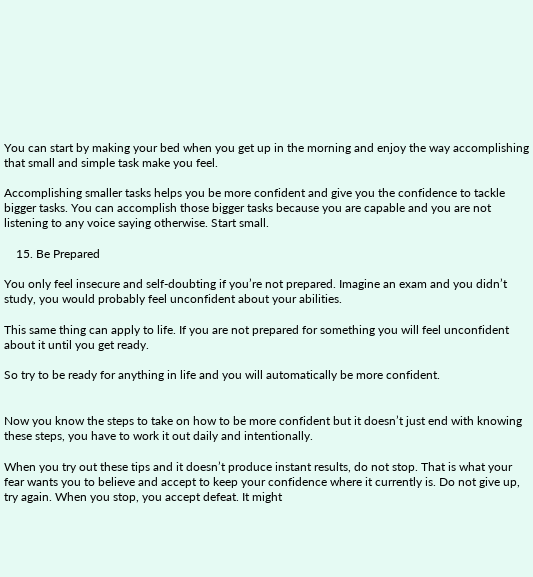You can start by making your bed when you get up in the morning and enjoy the way accomplishing that small and simple task make you feel.

Accomplishing smaller tasks helps you be more confident and give you the confidence to tackle bigger tasks. You can accomplish those bigger tasks because you are capable and you are not listening to any voice saying otherwise. Start small.

    15. Be Prepared

You only feel insecure and self-doubting if you’re not prepared. Imagine an exam and you didn’t study, you would probably feel unconfident about your abilities.

This same thing can apply to life. If you are not prepared for something you will feel unconfident about it until you get ready.

So try to be ready for anything in life and you will automatically be more confident.


Now you know the steps to take on how to be more confident but it doesn’t just end with knowing these steps, you have to work it out daily and intentionally.

When you try out these tips and it doesn’t produce instant results, do not stop. That is what your fear wants you to believe and accept to keep your confidence where it currently is. Do not give up, try again. When you stop, you accept defeat. It might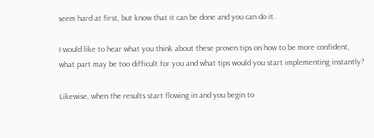seem hard at first, but know that it can be done and you can do it.

I would like to hear what you think about these proven tips on how to be more confident, what part may be too difficult for you and what tips would you start implementing instantly?

Likewise, when the results start flowing in and you begin to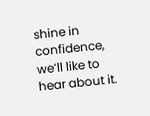shine in confidence, we’ll like to hear about it.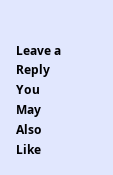Leave a Reply
You May Also Like